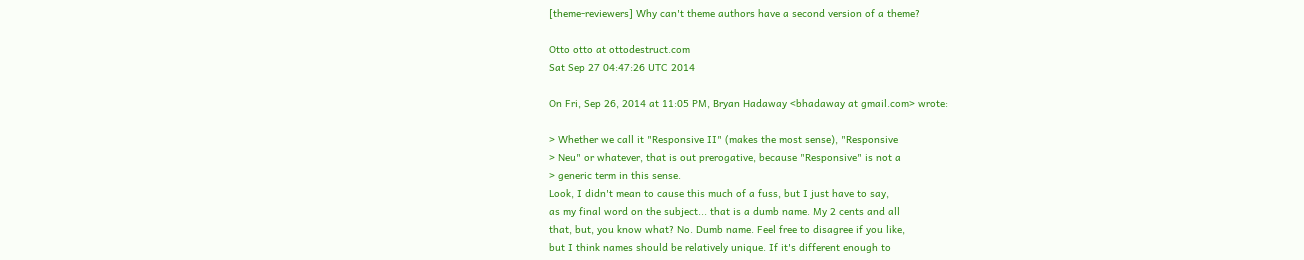[theme-reviewers] Why can't theme authors have a second version of a theme?

Otto otto at ottodestruct.com
Sat Sep 27 04:47:26 UTC 2014

On Fri, Sep 26, 2014 at 11:05 PM, Bryan Hadaway <bhadaway at gmail.com> wrote:

> Whether we call it "Responsive II" (makes the most sense), "Responsive
> Neu" or whatever, that is out prerogative, because "Responsive" is not a
> generic term in this sense.
Look, I didn't mean to cause this much of a fuss, but I just have to say,
as my final word on the subject... that is a dumb name. My 2 cents and all
that, but, you know what? No. Dumb name. Feel free to disagree if you like,
but I think names should be relatively unique. If it's different enough to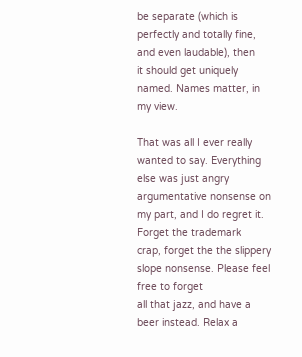be separate (which is perfectly and totally fine, and even laudable), then
it should get uniquely named. Names matter, in my view.

That was all I ever really wanted to say. Everything else was just angry
argumentative nonsense on my part, and I do regret it. Forget the trademark
crap, forget the the slippery slope nonsense. Please feel free to forget
all that jazz, and have a beer instead. Relax a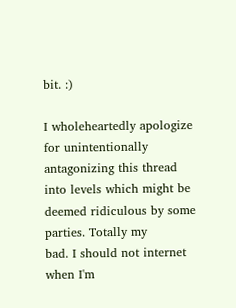bit. :)

I wholeheartedly apologize for unintentionally antagonizing this thread
into levels which might be deemed ridiculous by some parties. Totally my
bad. I should not internet when I'm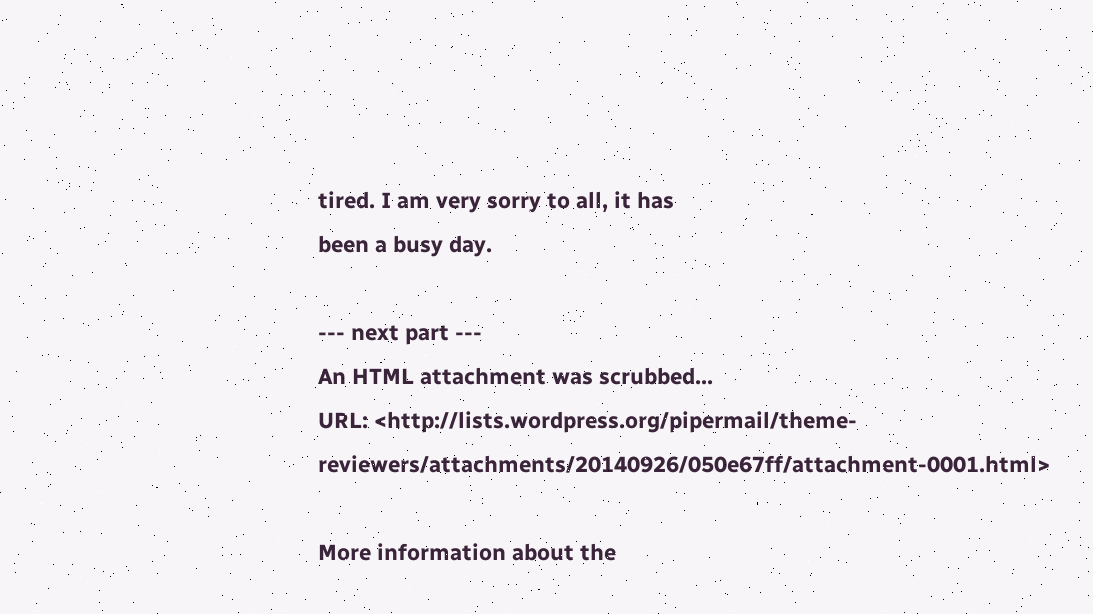tired. I am very sorry to all, it has
been a busy day.

--- next part ---
An HTML attachment was scrubbed...
URL: <http://lists.wordpress.org/pipermail/theme-reviewers/attachments/20140926/050e67ff/attachment-0001.html>

More information about the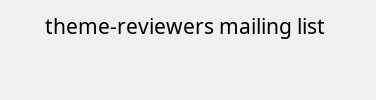theme-reviewers mailing list